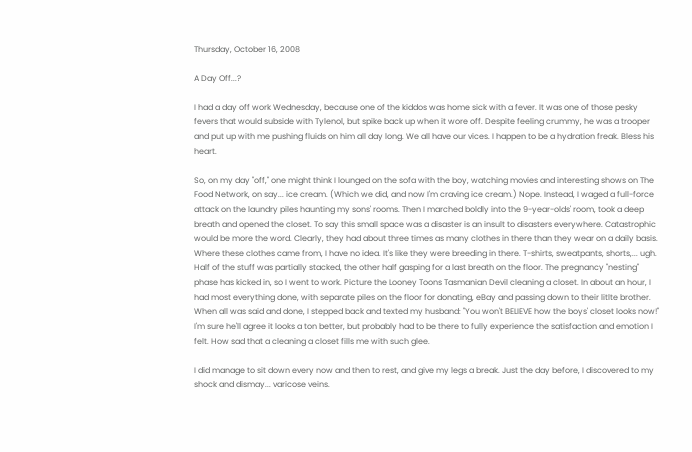Thursday, October 16, 2008

A Day Off...?

I had a day off work Wednesday, because one of the kiddos was home sick with a fever. It was one of those pesky fevers that would subside with Tylenol, but spike back up when it wore off. Despite feeling crummy, he was a trooper and put up with me pushing fluids on him all day long. We all have our vices. I happen to be a hydration freak. Bless his heart.

So, on my day "off," one might think I lounged on the sofa with the boy, watching movies and interesting shows on The Food Network, on say... ice cream. (Which we did, and now I'm craving ice cream.) Nope. Instead, I waged a full-force attack on the laundry piles haunting my sons' rooms. Then I marched boldly into the 9-year-olds' room, took a deep breath and opened the closet. To say this small space was a disaster is an insult to disasters everywhere. Catastrophic would be more the word. Clearly, they had about three times as many clothes in there than they wear on a daily basis. Where these clothes came from, I have no idea. It's like they were breeding in there. T-shirts, sweatpants, shorts,... ugh. Half of the stuff was partially stacked, the other half gasping for a last breath on the floor. The pregnancy "nesting" phase has kicked in, so I went to work. Picture the Looney Toons Tasmanian Devil cleaning a closet. In about an hour, I had most everything done, with separate piles on the floor for donating, eBay and passing down to their litlte brother. When all was said and done, I stepped back and texted my husband: "You won't BELIEVE how the boys' closet looks now!" I'm sure he'll agree it looks a ton better, but probably had to be there to fully experience the satisfaction and emotion I felt. How sad that a cleaning a closet fills me with such glee.

I did manage to sit down every now and then to rest, and give my legs a break. Just the day before, I discovered to my shock and dismay... varicose veins.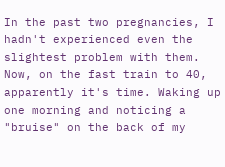In the past two pregnancies, I hadn't experienced even the slightest problem with them. Now, on the fast train to 40, apparently it's time. Waking up one morning and noticing a "bruise" on the back of my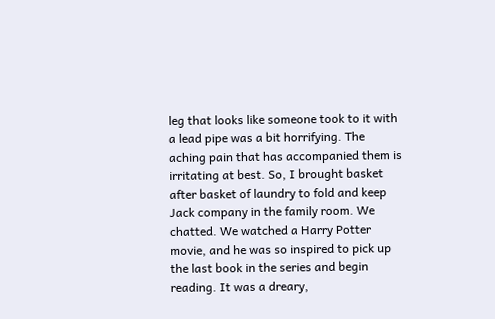leg that looks like someone took to it with a lead pipe was a bit horrifying. The aching pain that has accompanied them is irritating at best. So, I brought basket after basket of laundry to fold and keep Jack company in the family room. We chatted. We watched a Harry Potter movie, and he was so inspired to pick up the last book in the series and begin reading. It was a dreary,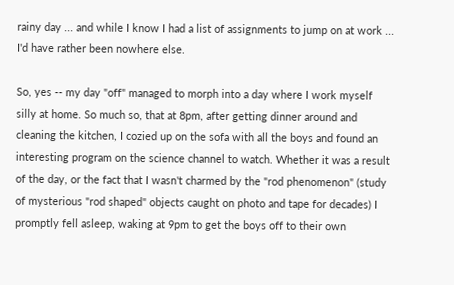rainy day ... and while I know I had a list of assignments to jump on at work ... I'd have rather been nowhere else.

So, yes -- my day "off" managed to morph into a day where I work myself silly at home. So much so, that at 8pm, after getting dinner around and cleaning the kitchen, I cozied up on the sofa with all the boys and found an interesting program on the science channel to watch. Whether it was a result of the day, or the fact that I wasn't charmed by the "rod phenomenon" (study of mysterious "rod shaped" objects caught on photo and tape for decades) I promptly fell asleep, waking at 9pm to get the boys off to their own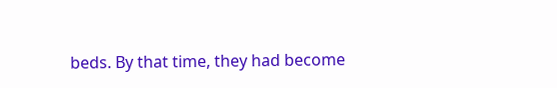beds. By that time, they had become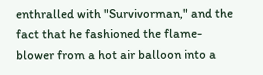enthralled with "Survivorman," and the fact that he fashioned the flame-blower from a hot air balloon into a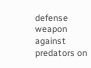defense weapon against predators on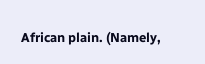African plain. (Namely,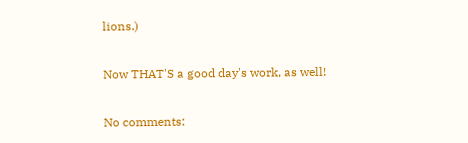lions.)

Now THAT'S a good day's work, as well!

No comments: